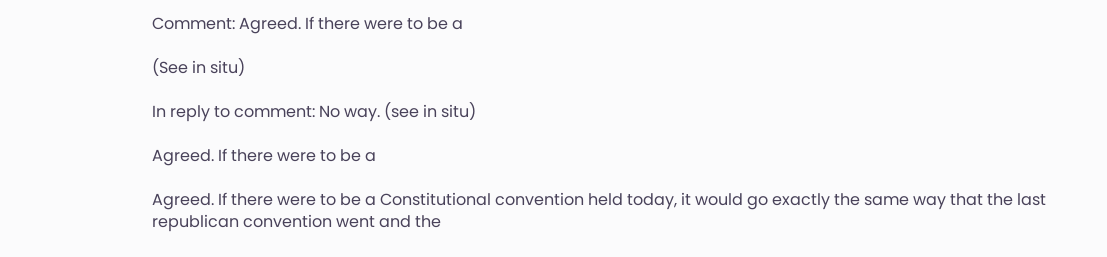Comment: Agreed. If there were to be a

(See in situ)

In reply to comment: No way. (see in situ)

Agreed. If there were to be a

Agreed. If there were to be a Constitutional convention held today, it would go exactly the same way that the last republican convention went and the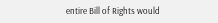entire Bill of Rights would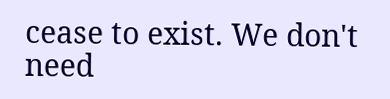cease to exist. We don't need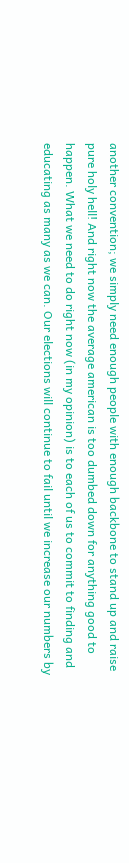another convention; we simply need enough people with enough backbone to stand up and raise pure holy hell! And right now the average american is too dumbed down for anything good to happen. What we need to do right now (in my opinion) is to each of us to commit to finding and educating as many as we can. Our elections will continue to fail until we increase our numbers by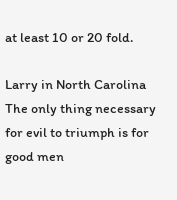at least 10 or 20 fold.

Larry in North Carolina
The only thing necessary for evil to triumph is for good men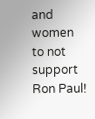and women to not support Ron Paul!